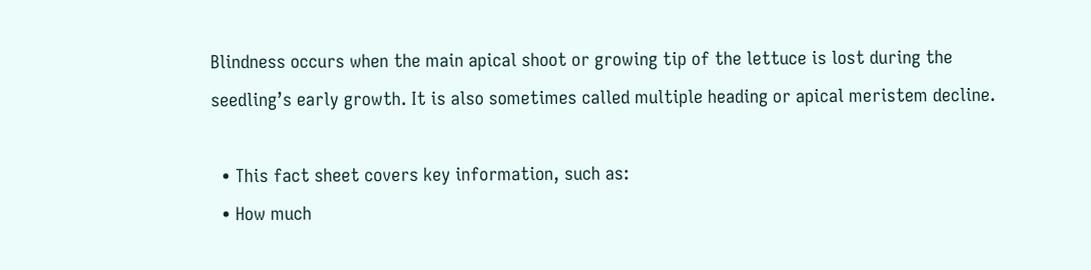Blindness occurs when the main apical shoot or growing tip of the lettuce is lost during the seedling’s early growth. It is also sometimes called multiple heading or apical meristem decline.

  • This fact sheet covers key information, such as:
  • How much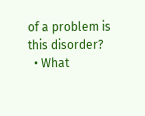of a problem is this disorder?
  • What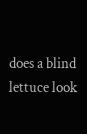does a blind lettuce look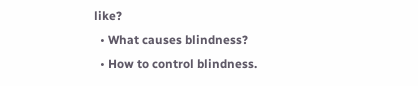like?
  • What causes blindness?
  • How to control blindness.